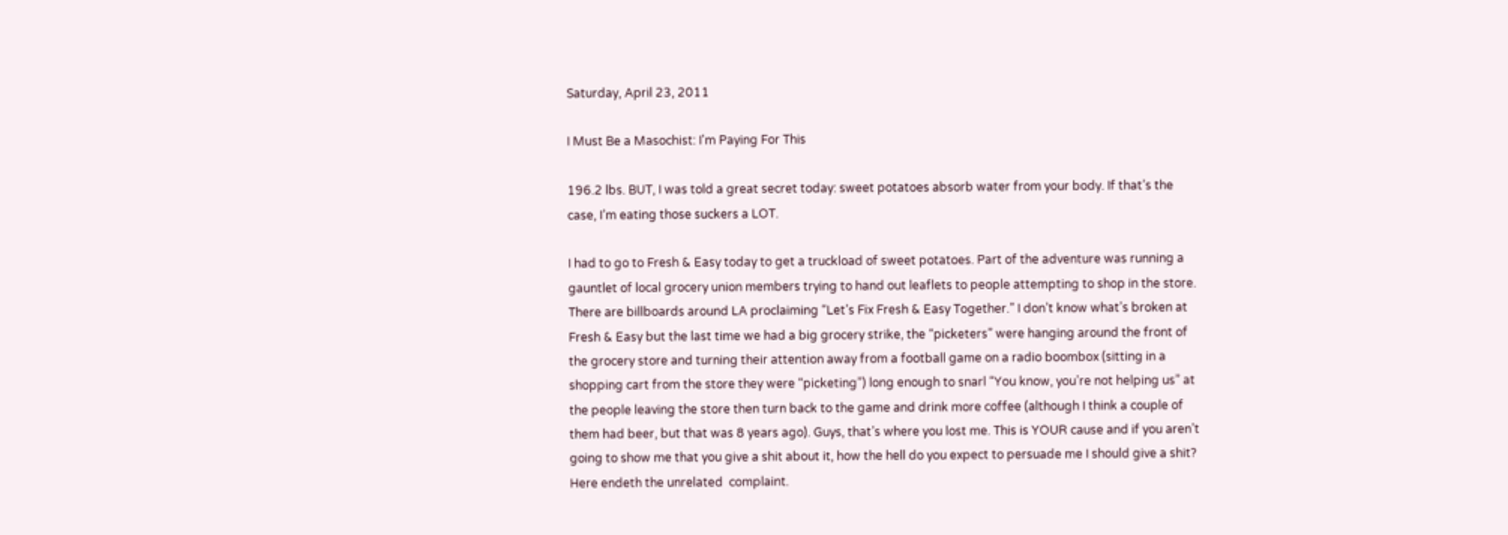Saturday, April 23, 2011

I Must Be a Masochist: I'm Paying For This

196.2 lbs. BUT, I was told a great secret today: sweet potatoes absorb water from your body. If that’s the case, I’m eating those suckers a LOT.

I had to go to Fresh & Easy today to get a truckload of sweet potatoes. Part of the adventure was running a gauntlet of local grocery union members trying to hand out leaflets to people attempting to shop in the store. There are billboards around LA proclaiming “Let’s Fix Fresh & Easy Together.” I don’t know what’s broken at Fresh & Easy but the last time we had a big grocery strike, the “picketers” were hanging around the front of the grocery store and turning their attention away from a football game on a radio boombox (sitting in a shopping cart from the store they were “picketing”) long enough to snarl “You know, you’re not helping us” at the people leaving the store then turn back to the game and drink more coffee (although I think a couple of them had beer, but that was 8 years ago). Guys, that’s where you lost me. This is YOUR cause and if you aren’t going to show me that you give a shit about it, how the hell do you expect to persuade me I should give a shit?
Here endeth the unrelated  complaint.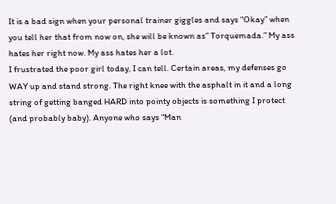It is a bad sign when your personal trainer giggles and says “Okay” when you tell her that from now on, she will be known as” Torquemada.” My ass hates her right now. My ass hates her a lot.
I frustrated the poor girl today, I can tell. Certain areas, my defenses go WAY up and stand strong. The right knee with the asphalt in it and a long string of getting banged HARD into pointy objects is something I protect (and probably baby). Anyone who says “Man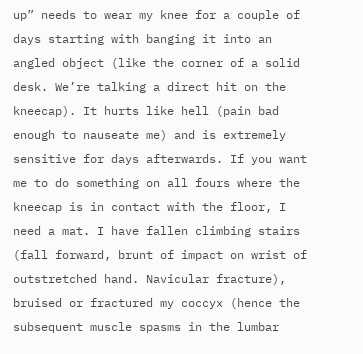up” needs to wear my knee for a couple of days starting with banging it into an angled object (like the corner of a solid desk. We’re talking a direct hit on the kneecap). It hurts like hell (pain bad enough to nauseate me) and is extremely sensitive for days afterwards. If you want me to do something on all fours where the kneecap is in contact with the floor, I need a mat. I have fallen climbing stairs (fall forward, brunt of impact on wrist of outstretched hand. Navicular fracture), bruised or fractured my coccyx (hence the subsequent muscle spasms in the lumbar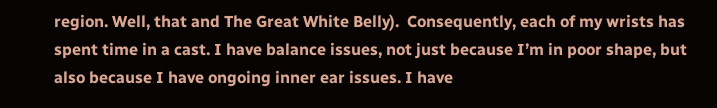region. Well, that and The Great White Belly).  Consequently, each of my wrists has spent time in a cast. I have balance issues, not just because I’m in poor shape, but also because I have ongoing inner ear issues. I have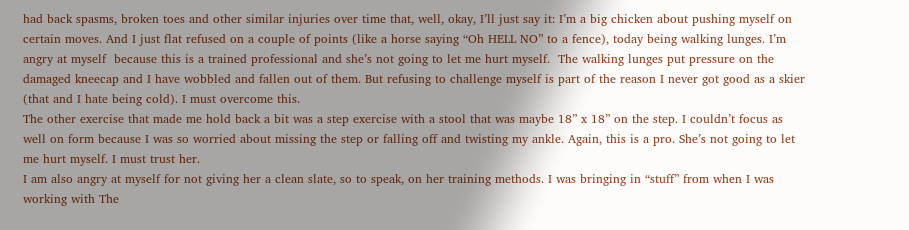had back spasms, broken toes and other similar injuries over time that, well, okay, I’ll just say it: I’m a big chicken about pushing myself on certain moves. And I just flat refused on a couple of points (like a horse saying “Oh HELL NO” to a fence), today being walking lunges. I’m angry at myself  because this is a trained professional and she’s not going to let me hurt myself.  The walking lunges put pressure on the damaged kneecap and I have wobbled and fallen out of them. But refusing to challenge myself is part of the reason I never got good as a skier (that and I hate being cold). I must overcome this.
The other exercise that made me hold back a bit was a step exercise with a stool that was maybe 18” x 18” on the step. I couldn’t focus as well on form because I was so worried about missing the step or falling off and twisting my ankle. Again, this is a pro. She’s not going to let me hurt myself. I must trust her.
I am also angry at myself for not giving her a clean slate, so to speak, on her training methods. I was bringing in “stuff” from when I was working with The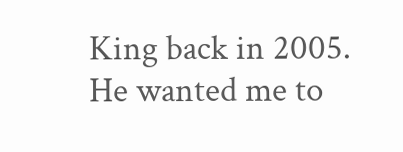King back in 2005. He wanted me to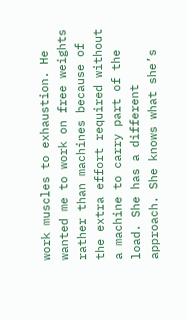work muscles to exhaustion. He wanted me to work on free weights rather than machines because of the extra effort required without a machine to carry part of the load. She has a different approach. She knows what she’s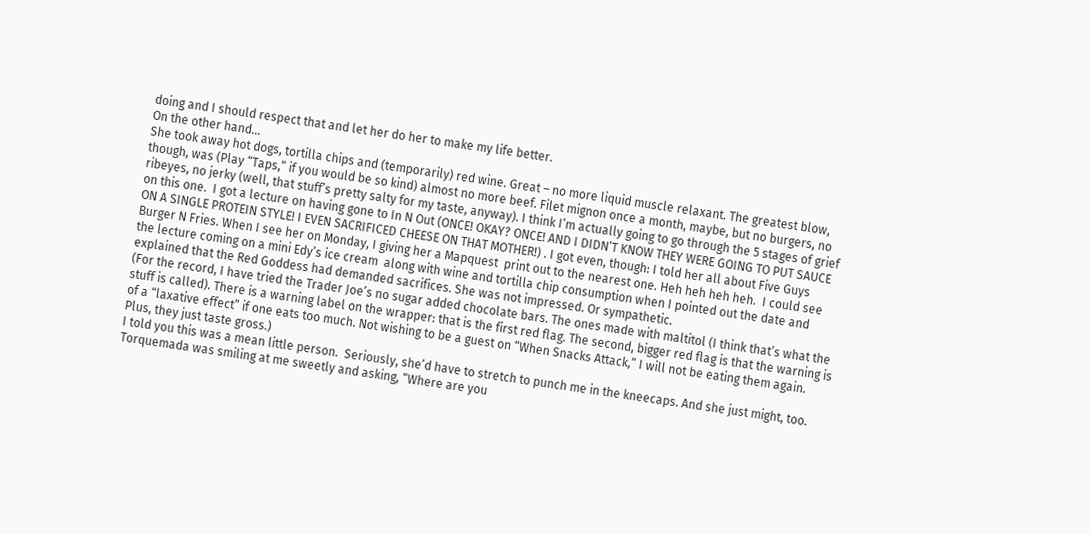doing and I should respect that and let her do her to make my life better.
On the other hand…
She took away hot dogs, tortilla chips and (temporarily) red wine. Great – no more liquid muscle relaxant. The greatest blow, though, was (Play “Taps,” if you would be so kind) almost no more beef. Filet mignon once a month, maybe, but no burgers, no ribeyes, no jerky (well, that stuff’s pretty salty for my taste, anyway). I think I’m actually going to go through the 5 stages of grief on this one.  I got a lecture on having gone to In N Out (ONCE! OKAY? ONCE! AND I DIDN’T KNOW THEY WERE GOING TO PUT SAUCE ON A SINGLE PROTEIN STYLE! I EVEN SACRIFICED CHEESE ON THAT MOTHER!) . I got even, though: I told her all about Five Guys Burger N Fries. When I see her on Monday, I giving her a Mapquest  print out to the nearest one. Heh heh heh heh.  I could see the lecture coming on a mini Edy’s ice cream  along with wine and tortilla chip consumption when I pointed out the date and explained that the Red Goddess had demanded sacrifices. She was not impressed. Or sympathetic.
(For the record, I have tried the Trader Joe’s no sugar added chocolate bars. The ones made with maltitol (I think that’s what the stuff is called). There is a warning label on the wrapper: that is the first red flag. The second, bigger red flag is that the warning is of a “laxative effect” if one eats too much. Not wishing to be a guest on “When Snacks Attack,” I will not be eating them again. Plus, they just taste gross.)
I told you this was a mean little person.  Seriously, she’d have to stretch to punch me in the kneecaps. And she just might, too.
Torquemada was smiling at me sweetly and asking, “Where are you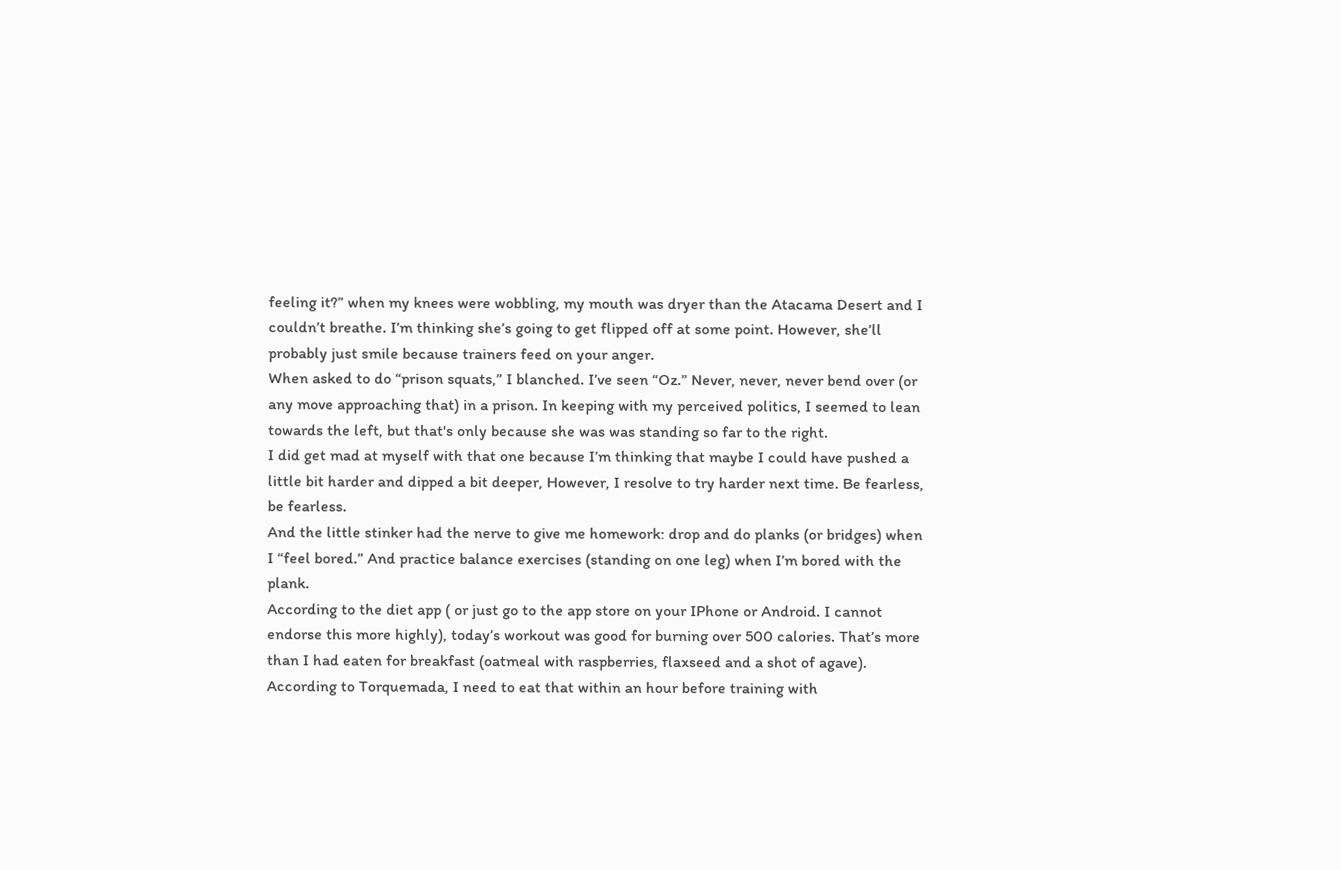feeling it?” when my knees were wobbling, my mouth was dryer than the Atacama Desert and I couldn’t breathe. I’m thinking she’s going to get flipped off at some point. However, she’ll probably just smile because trainers feed on your anger.
When asked to do “prison squats,” I blanched. I’ve seen “Oz.” Never, never, never bend over (or any move approaching that) in a prison. In keeping with my perceived politics, I seemed to lean towards the left, but that's only because she was was standing so far to the right.
I did get mad at myself with that one because I’m thinking that maybe I could have pushed a little bit harder and dipped a bit deeper, However, I resolve to try harder next time. Be fearless, be fearless.
And the little stinker had the nerve to give me homework: drop and do planks (or bridges) when I “feel bored.” And practice balance exercises (standing on one leg) when I’m bored with the plank.
According to the diet app ( or just go to the app store on your IPhone or Android. I cannot endorse this more highly), today’s workout was good for burning over 500 calories. That’s more than I had eaten for breakfast (oatmeal with raspberries, flaxseed and a shot of agave). According to Torquemada, I need to eat that within an hour before training with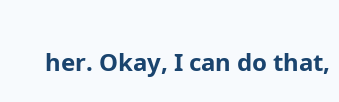her. Okay, I can do that,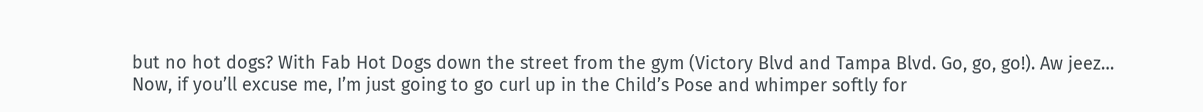but no hot dogs? With Fab Hot Dogs down the street from the gym (Victory Blvd and Tampa Blvd. Go, go, go!). Aw jeez…
Now, if you’ll excuse me, I’m just going to go curl up in the Child’s Pose and whimper softly for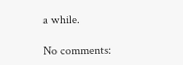a while.

No comments: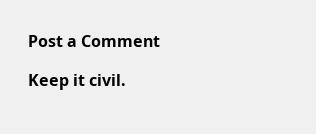Post a Comment

Keep it civil.